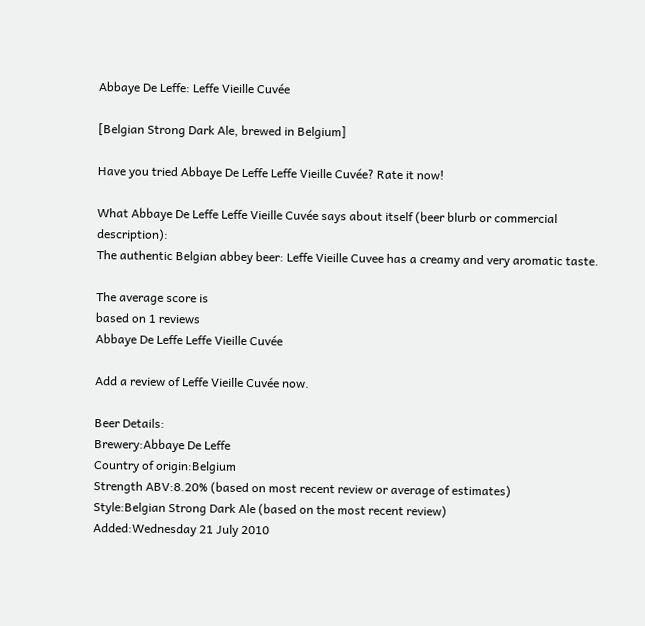Abbaye De Leffe: Leffe Vieille Cuvée

[Belgian Strong Dark Ale, brewed in Belgium]

Have you tried Abbaye De Leffe Leffe Vieille Cuvée? Rate it now!

What Abbaye De Leffe Leffe Vieille Cuvée says about itself (beer blurb or commercial description):
The authentic Belgian abbey beer: Leffe Vieille Cuvee has a creamy and very aromatic taste.

The average score is
based on 1 reviews
Abbaye De Leffe Leffe Vieille Cuvée

Add a review of Leffe Vieille Cuvée now.

Beer Details:
Brewery:Abbaye De Leffe
Country of origin:Belgium
Strength ABV:8.20% (based on most recent review or average of estimates)
Style:Belgian Strong Dark Ale (based on the most recent review)
Added:Wednesday 21 July 2010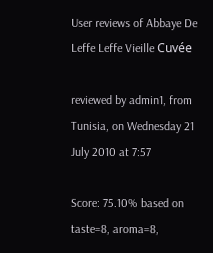User reviews of Abbaye De Leffe Leffe Vieille Cuvée

reviewed by admin1, from Tunisia, on Wednesday 21 July 2010 at 7:57

Score: 75.10% based on taste=8, aroma=8,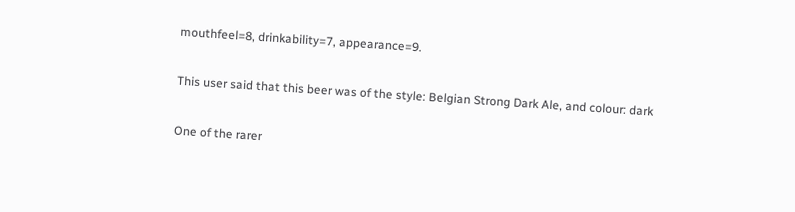mouthfeel=8, drinkability=7, appearance=9.

This user said that this beer was of the style: Belgian Strong Dark Ale, and colour: dark

One of the rarer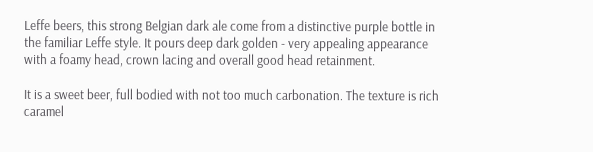Leffe beers, this strong Belgian dark ale come from a distinctive purple bottle in the familiar Leffe style. It pours deep dark golden - very appealing appearance with a foamy head, crown lacing and overall good head retainment.

It is a sweet beer, full bodied with not too much carbonation. The texture is rich caramel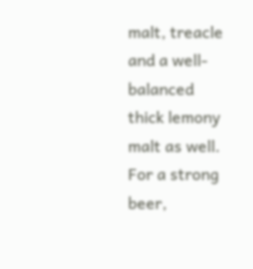malt, treacle and a well-balanced thick lemony malt as well. For a strong beer,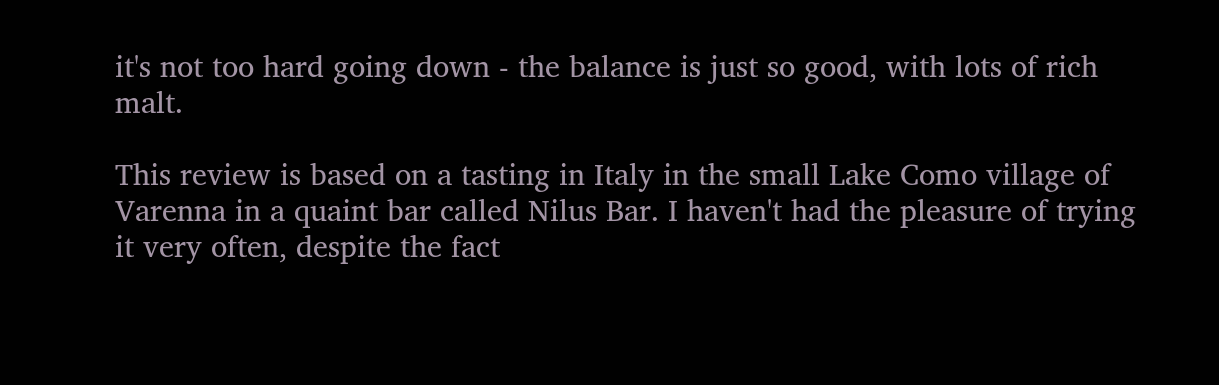it's not too hard going down - the balance is just so good, with lots of rich malt.

This review is based on a tasting in Italy in the small Lake Como village of Varenna in a quaint bar called Nilus Bar. I haven't had the pleasure of trying it very often, despite the fact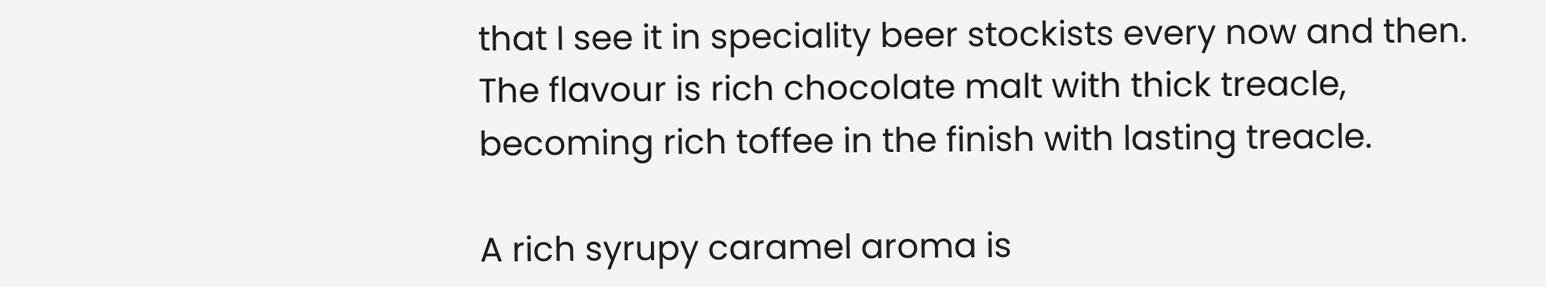that I see it in speciality beer stockists every now and then. The flavour is rich chocolate malt with thick treacle, becoming rich toffee in the finish with lasting treacle.

A rich syrupy caramel aroma is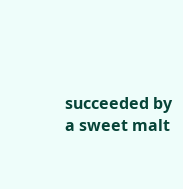succeeded by a sweet malt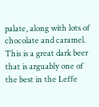palate, along with lots of chocolate and caramel. This is a great dark beer that is arguably one of the best in the Leffe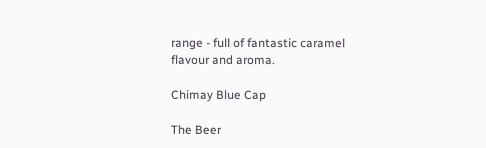range - full of fantastic caramel flavour and aroma.

Chimay Blue Cap

The Beer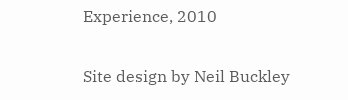Experience, 2010

Site design by Neil Buckley